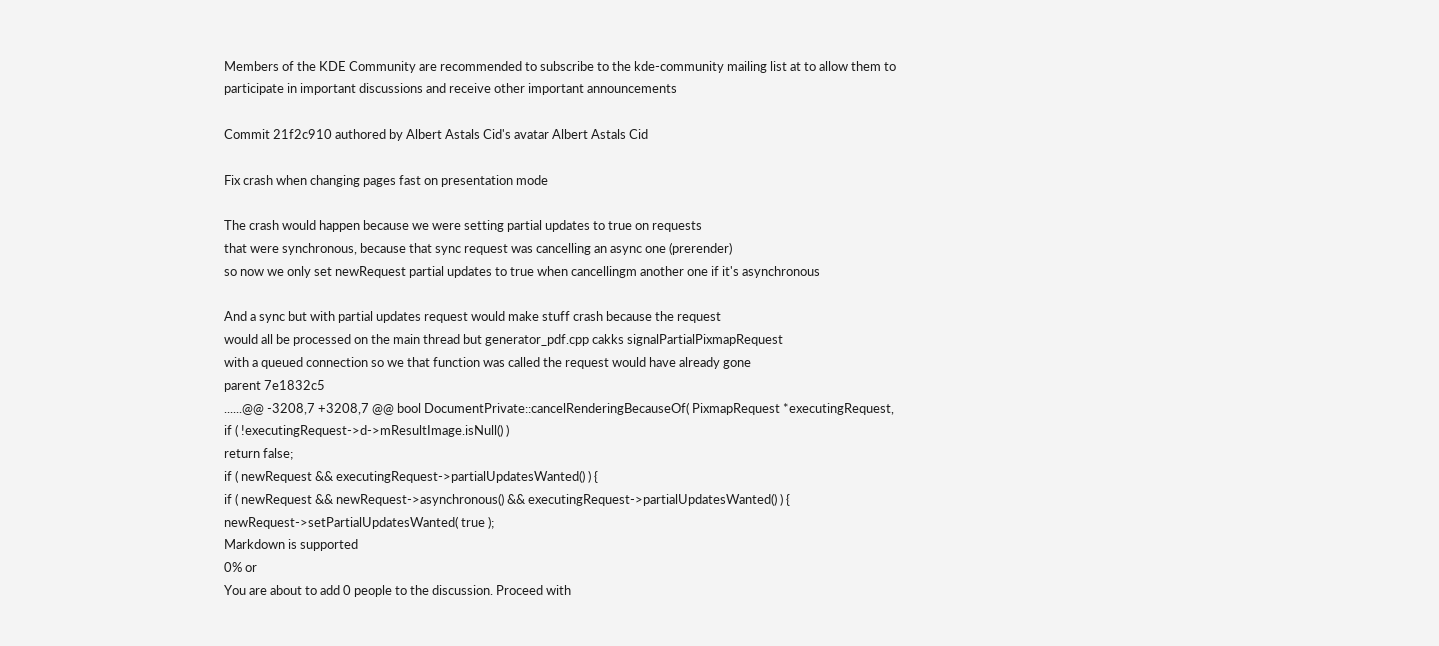Members of the KDE Community are recommended to subscribe to the kde-community mailing list at to allow them to participate in important discussions and receive other important announcements

Commit 21f2c910 authored by Albert Astals Cid's avatar Albert Astals Cid

Fix crash when changing pages fast on presentation mode

The crash would happen because we were setting partial updates to true on requests
that were synchronous, because that sync request was cancelling an async one (prerender)
so now we only set newRequest partial updates to true when cancellingm another one if it's asynchronous

And a sync but with partial updates request would make stuff crash because the request
would all be processed on the main thread but generator_pdf.cpp cakks signalPartialPixmapRequest
with a queued connection so we that function was called the request would have already gone
parent 7e1832c5
......@@ -3208,7 +3208,7 @@ bool DocumentPrivate::cancelRenderingBecauseOf( PixmapRequest *executingRequest,
if ( !executingRequest->d->mResultImage.isNull() )
return false;
if ( newRequest && executingRequest->partialUpdatesWanted() ) {
if ( newRequest && newRequest->asynchronous() && executingRequest->partialUpdatesWanted() ) {
newRequest->setPartialUpdatesWanted( true );
Markdown is supported
0% or
You are about to add 0 people to the discussion. Proceed with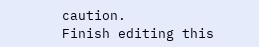caution.
Finish editing this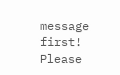message first!
Please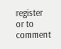register or to comment